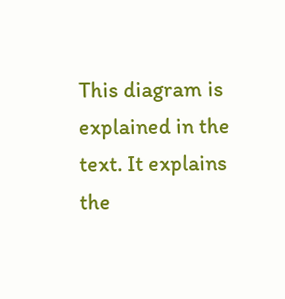This diagram is explained in the text. It explains the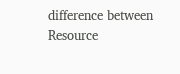difference between Resource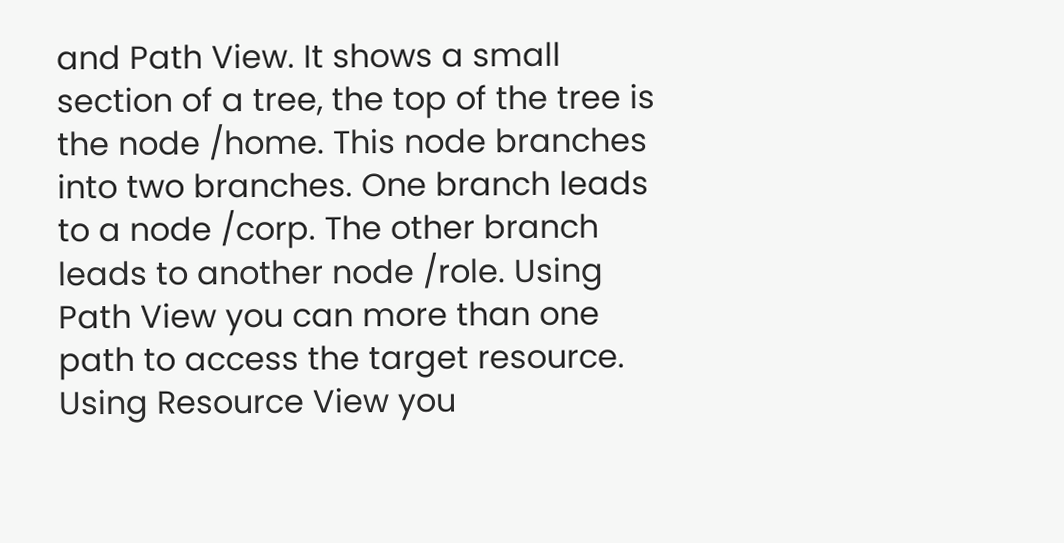and Path View. It shows a small section of a tree, the top of the tree is the node /home. This node branches into two branches. One branch leads to a node /corp. The other branch leads to another node /role. Using Path View you can more than one path to access the target resource. Using Resource View you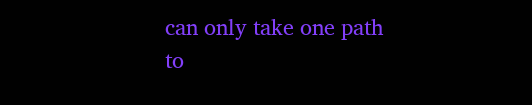can only take one path to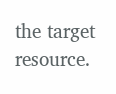the target resource.